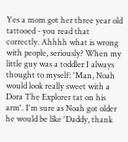Yes a mom got her three year old tattooed - you read that correctly. Ahhhh what is wrong with people, seriously? When my little guy was a toddler I always thought to myself: 'Man, Noah would look really sweet with a Dora The Explorer tat on his arm'. I'm sure as Noah got older he would be like 'Daddy, thank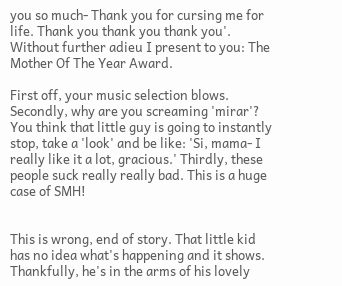you so much- Thank you for cursing me for life. Thank you thank you thank you'. Without further adieu I present to you: The Mother Of The Year Award.

First off, your music selection blows. Secondly, why are you screaming 'mirar'? You think that little guy is going to instantly stop, take a 'look' and be like: 'Si, mama- I really like it a lot, gracious.' Thirdly, these people suck really really bad. This is a huge case of SMH!


This is wrong, end of story. That little kid has no idea what's happening and it shows. Thankfully, he's in the arms of his lovely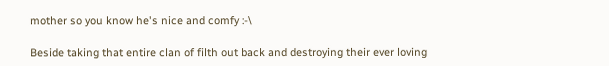mother so you know he's nice and comfy :-\

Beside taking that entire clan of filth out back and destroying their ever loving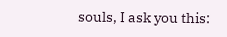souls, I ask you this: